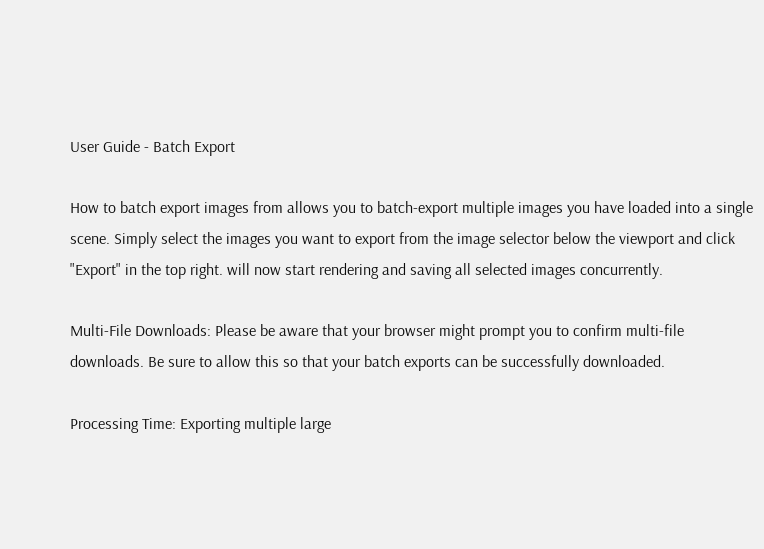User Guide - Batch Export

How to batch export images from allows you to batch-export multiple images you have loaded into a single scene. Simply select the images you want to export from the image selector below the viewport and click "Export" in the top right. will now start rendering and saving all selected images concurrently.

Multi-File Downloads: Please be aware that your browser might prompt you to confirm multi-file downloads. Be sure to allow this so that your batch exports can be successfully downloaded.

Processing Time: Exporting multiple large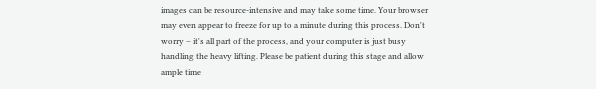images can be resource-intensive and may take some time. Your browser may even appear to freeze for up to a minute during this process. Don't worry – it's all part of the process, and your computer is just busy handling the heavy lifting. Please be patient during this stage and allow ample time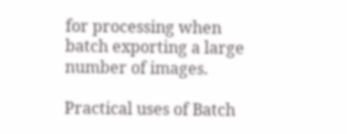for processing when batch exporting a large number of images.

Practical uses of Batch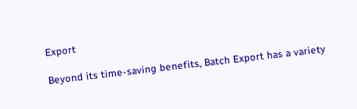Export

Beyond its time-saving benefits, Batch Export has a variety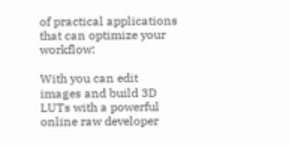of practical applications that can optimize your workflow:

With you can edit images and build 3D LUTs with a powerful online raw developer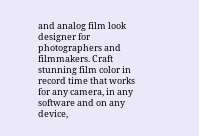and analog film look designer for photographers and filmmakers. Craft stunning film color in record time that works for any camera, in any software and on any device,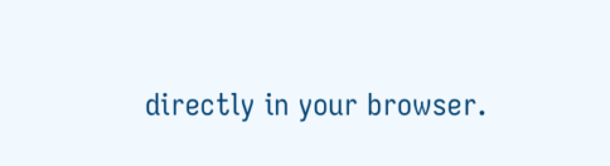directly in your browser.